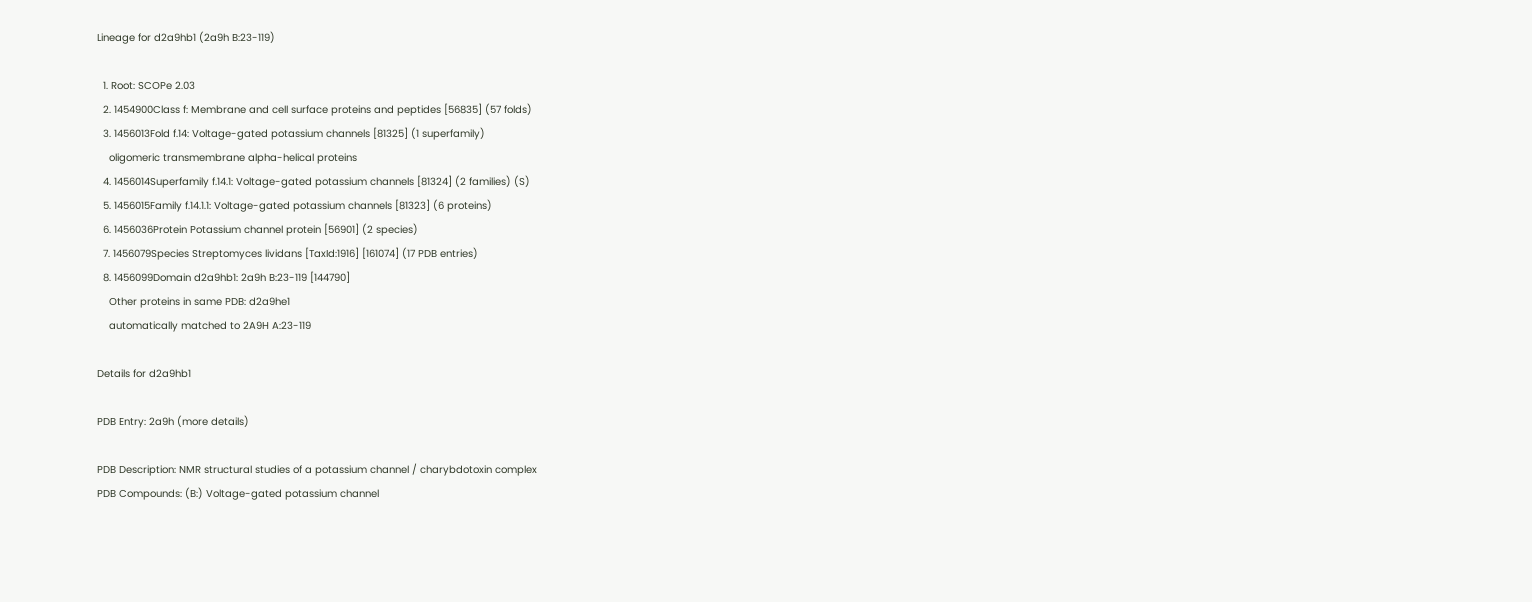Lineage for d2a9hb1 (2a9h B:23-119)

  1. Root: SCOPe 2.03
  2. 1454900Class f: Membrane and cell surface proteins and peptides [56835] (57 folds)
  3. 1456013Fold f.14: Voltage-gated potassium channels [81325] (1 superfamily)
    oligomeric transmembrane alpha-helical proteins
  4. 1456014Superfamily f.14.1: Voltage-gated potassium channels [81324] (2 families) (S)
  5. 1456015Family f.14.1.1: Voltage-gated potassium channels [81323] (6 proteins)
  6. 1456036Protein Potassium channel protein [56901] (2 species)
  7. 1456079Species Streptomyces lividans [TaxId:1916] [161074] (17 PDB entries)
  8. 1456099Domain d2a9hb1: 2a9h B:23-119 [144790]
    Other proteins in same PDB: d2a9he1
    automatically matched to 2A9H A:23-119

Details for d2a9hb1

PDB Entry: 2a9h (more details)

PDB Description: NMR structural studies of a potassium channel / charybdotoxin complex
PDB Compounds: (B:) Voltage-gated potassium channel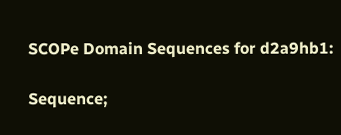SCOPe Domain Sequences for d2a9hb1:

Sequence;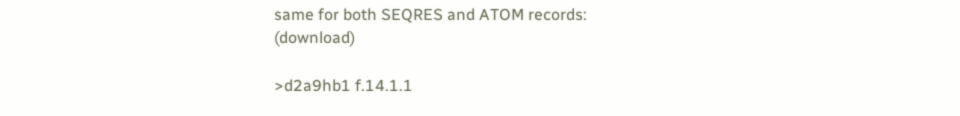same for both SEQRES and ATOM records: (download)

>d2a9hb1 f.14.1.1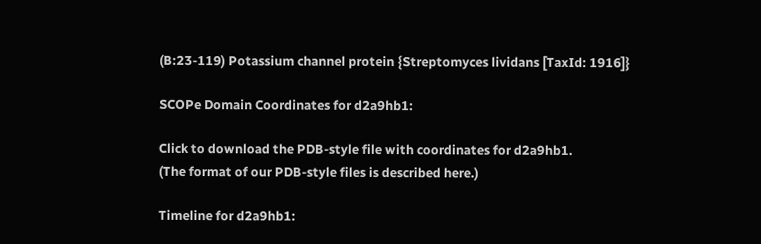(B:23-119) Potassium channel protein {Streptomyces lividans [TaxId: 1916]}

SCOPe Domain Coordinates for d2a9hb1:

Click to download the PDB-style file with coordinates for d2a9hb1.
(The format of our PDB-style files is described here.)

Timeline for d2a9hb1: